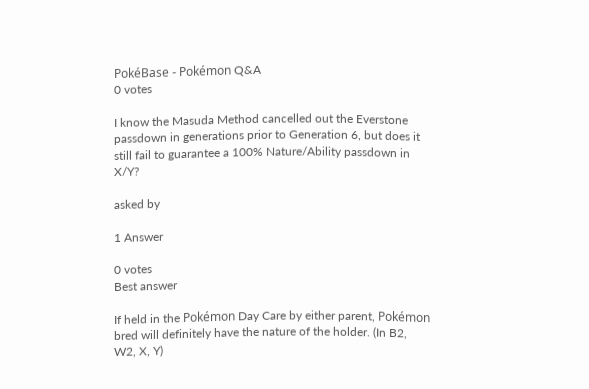PokéBase - Pokémon Q&A
0 votes

I know the Masuda Method cancelled out the Everstone passdown in generations prior to Generation 6, but does it still fail to guarantee a 100% Nature/Ability passdown in X/Y?

asked by

1 Answer

0 votes
Best answer

If held in the Pokémon Day Care by either parent, Pokémon bred will definitely have the nature of the holder. (In B2, W2, X, Y)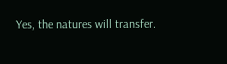Yes, the natures will transfer.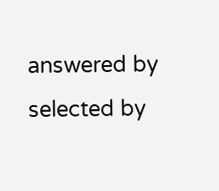answered by
selected by